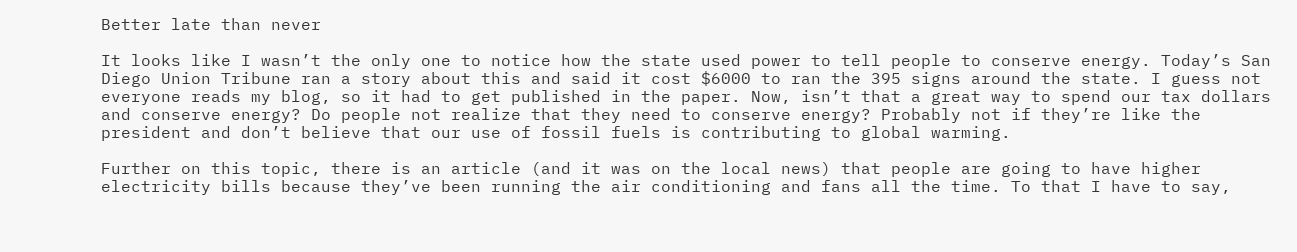Better late than never

It looks like I wasn’t the only one to notice how the state used power to tell people to conserve energy. Today’s San Diego Union Tribune ran a story about this and said it cost $6000 to ran the 395 signs around the state. I guess not everyone reads my blog, so it had to get published in the paper. Now, isn’t that a great way to spend our tax dollars and conserve energy? Do people not realize that they need to conserve energy? Probably not if they’re like the president and don’t believe that our use of fossil fuels is contributing to global warming.

Further on this topic, there is an article (and it was on the local news) that people are going to have higher electricity bills because they’ve been running the air conditioning and fans all the time. To that I have to say,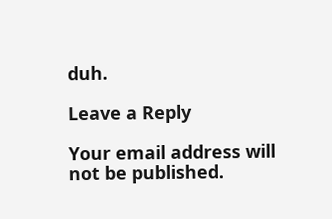duh.

Leave a Reply

Your email address will not be published.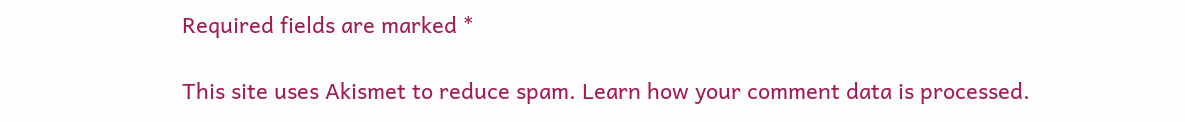Required fields are marked *

This site uses Akismet to reduce spam. Learn how your comment data is processed.